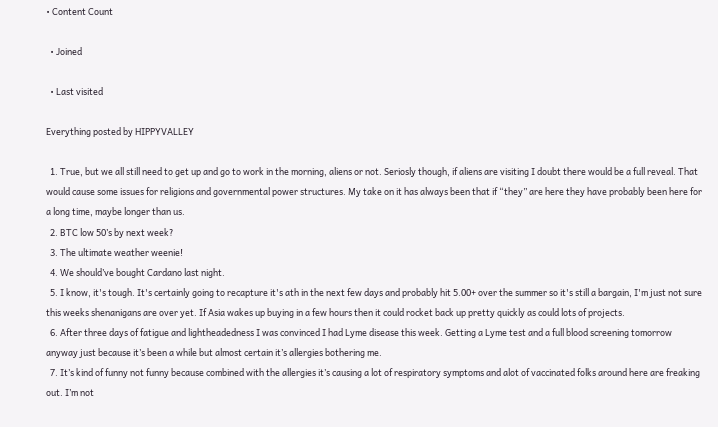• Content Count

  • Joined

  • Last visited

Everything posted by HIPPYVALLEY

  1. True, but we all still need to get up and go to work in the morning, aliens or not. Seriosly though, if aliens are visiting I doubt there would be a full reveal. That would cause some issues for religions and governmental power structures. My take on it has always been that if “they” are here they have probably been here for a long time, maybe longer than us.
  2. BTC low 50’s by next week?
  3. The ultimate weather weenie!
  4. We should’ve bought Cardano last night.
  5. I know, it's tough. It's certainly going to recapture it's ath in the next few days and probably hit 5.00+ over the summer so it's still a bargain, I'm just not sure this weeks shenanigans are over yet. If Asia wakes up buying in a few hours then it could rocket back up pretty quickly as could lots of projects.
  6. After three days of fatigue and lightheadedness I was convinced I had Lyme disease this week. Getting a Lyme test and a full blood screening tomorrow anyway just because it’s been a while but almost certain it’s allergies bothering me.
  7. It’s kind of funny not funny because combined with the allergies it’s causing a lot of respiratory symptoms and alot of vaccinated folks around here are freaking out. I’m not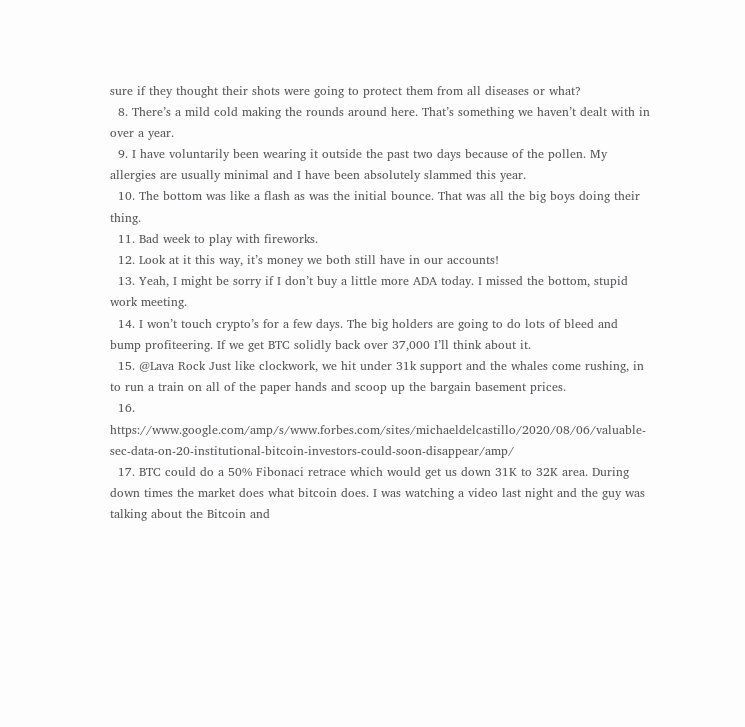sure if they thought their shots were going to protect them from all diseases or what?
  8. There’s a mild cold making the rounds around here. That’s something we haven’t dealt with in over a year.
  9. I have voluntarily been wearing it outside the past two days because of the pollen. My allergies are usually minimal and I have been absolutely slammed this year.
  10. The bottom was like a flash as was the initial bounce. That was all the big boys doing their thing.
  11. Bad week to play with fireworks.
  12. Look at it this way, it’s money we both still have in our accounts!
  13. Yeah, I might be sorry if I don’t buy a little more ADA today. I missed the bottom, stupid work meeting.
  14. I won’t touch crypto’s for a few days. The big holders are going to do lots of bleed and bump profiteering. If we get BTC solidly back over 37,000 I’ll think about it.
  15. @Lava Rock Just like clockwork, we hit under 31k support and the whales come rushing, in to run a train on all of the paper hands and scoop up the bargain basement prices.
  16. https://www.google.com/amp/s/www.forbes.com/sites/michaeldelcastillo/2020/08/06/valuable-sec-data-on-20-institutional-bitcoin-investors-could-soon-disappear/amp/
  17. BTC could do a 50% Fibonaci retrace which would get us down 31K to 32K area. During down times the market does what bitcoin does. I was watching a video last night and the guy was talking about the Bitcoin and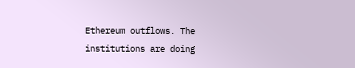Ethereum outflows. The institutions are doing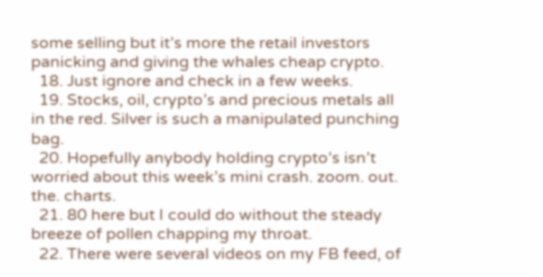some selling but it’s more the retail investors panicking and giving the whales cheap crypto.
  18. Just ignore and check in a few weeks.
  19. Stocks, oil, crypto’s and precious metals all in the red. Silver is such a manipulated punching bag.
  20. Hopefully anybody holding crypto’s isn’t worried about this week’s mini crash. zoom. out. the. charts.
  21. 80 here but I could do without the steady breeze of pollen chapping my throat.
  22. There were several videos on my FB feed, of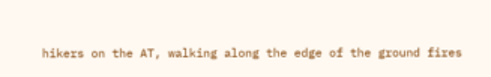hikers on the AT, walking along the edge of the ground fires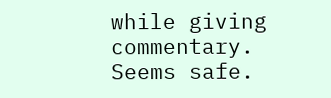while giving commentary. Seems safe.